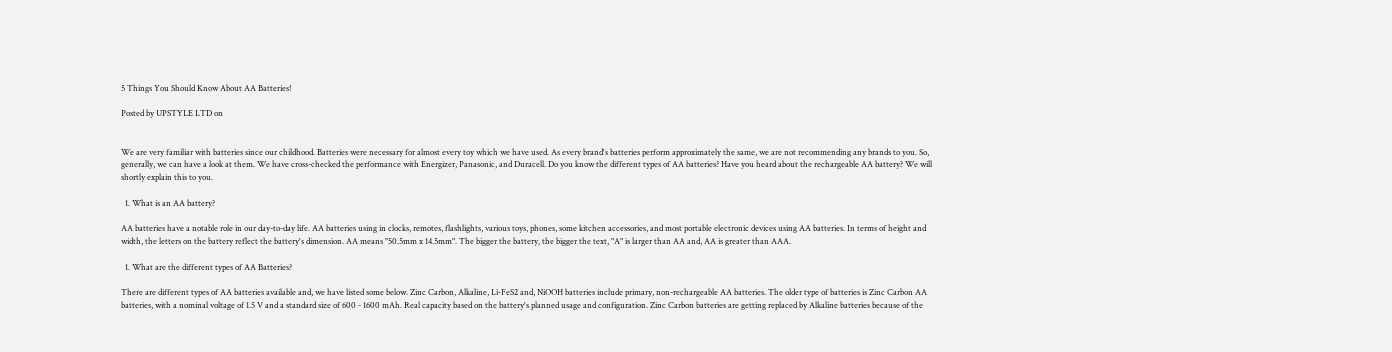5 Things You Should Know About AA Batteries!

Posted by UPSTYLE LTD on


We are very familiar with batteries since our childhood. Batteries were necessary for almost every toy which we have used. As every brand's batteries perform approximately the same, we are not recommending any brands to you. So, generally, we can have a look at them. We have cross-checked the performance with Energizer, Panasonic, and Duracell. Do you know the different types of AA batteries? Have you heard about the rechargeable AA battery? We will shortly explain this to you.

  1. What is an AA battery?

AA batteries have a notable role in our day-to-day life. AA batteries using in clocks, remotes, flashlights, various toys, phones, some kitchen accessories, and most portable electronic devices using AA batteries. In terms of height and width, the letters on the battery reflect the battery's dimension. AA means "50.5mm x 14.5mm". The bigger the battery, the bigger the text, "A" is larger than AA and, AA is greater than AAA.

  1. What are the different types of AA Batteries?

There are different types of AA batteries available and, we have listed some below. Zinc Carbon, Alkaline, Li-FeS2 and, NiOOH batteries include primary, non-rechargeable AA batteries. The older type of batteries is Zinc Carbon AA batteries, with a nominal voltage of 1.5 V and a standard size of 600 - 1600 mAh. Real capacity based on the battery's planned usage and configuration. Zinc Carbon batteries are getting replaced by Alkaline batteries because of the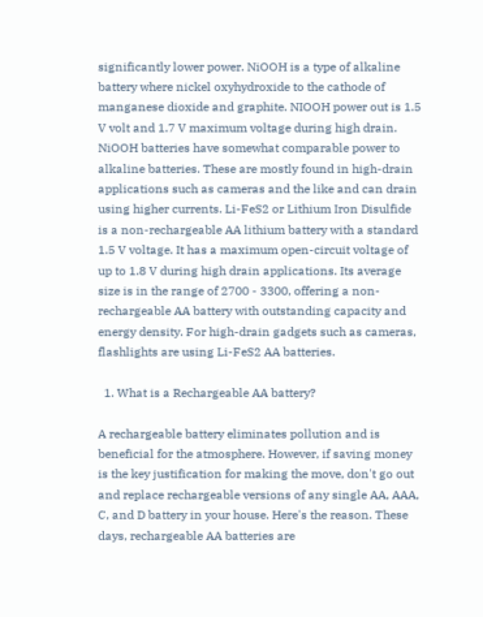significantly lower power. NiOOH is a type of alkaline battery where nickel oxyhydroxide to the cathode of manganese dioxide and graphite. NIOOH power out is 1.5 V volt and 1.7 V maximum voltage during high drain. NiOOH batteries have somewhat comparable power to alkaline batteries. These are mostly found in high-drain applications such as cameras and the like and can drain using higher currents. Li-FeS2 or Lithium Iron Disulfide is a non-rechargeable AA lithium battery with a standard 1.5 V voltage. It has a maximum open-circuit voltage of up to 1.8 V during high drain applications. Its average size is in the range of 2700 - 3300, offering a non-rechargeable AA battery with outstanding capacity and energy density. For high-drain gadgets such as cameras, flashlights are using Li-FeS2 AA batteries.

  1. What is a Rechargeable AA battery?

A rechargeable battery eliminates pollution and is beneficial for the atmosphere. However, if saving money is the key justification for making the move, don't go out and replace rechargeable versions of any single AA, AAA, C, and D battery in your house. Here's the reason. These days, rechargeable AA batteries are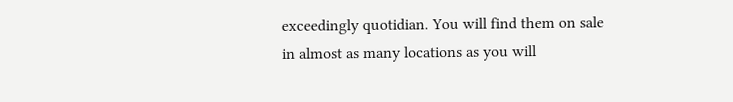exceedingly quotidian. You will find them on sale in almost as many locations as you will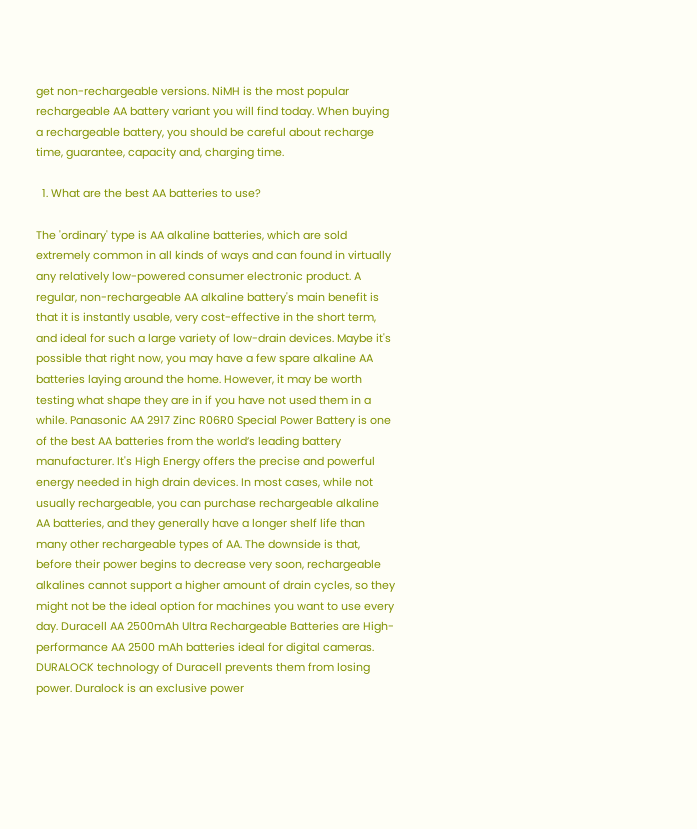get non-rechargeable versions. NiMH is the most popular rechargeable AA battery variant you will find today. When buying a rechargeable battery, you should be careful about recharge time, guarantee, capacity and, charging time.

  1. What are the best AA batteries to use?

The 'ordinary' type is AA alkaline batteries, which are sold extremely common in all kinds of ways and can found in virtually any relatively low-powered consumer electronic product. A regular, non-rechargeable AA alkaline battery's main benefit is that it is instantly usable, very cost-effective in the short term, and ideal for such a large variety of low-drain devices. Maybe it's possible that right now, you may have a few spare alkaline AA batteries laying around the home. However, it may be worth testing what shape they are in if you have not used them in a while. Panasonic AA 2917 Zinc R06R0 Special Power Battery is one of the best AA batteries from the world’s leading battery manufacturer. It's High Energy offers the precise and powerful energy needed in high drain devices. In most cases, while not usually rechargeable, you can purchase rechargeable alkaline AA batteries, and they generally have a longer shelf life than many other rechargeable types of AA. The downside is that, before their power begins to decrease very soon, rechargeable alkalines cannot support a higher amount of drain cycles, so they might not be the ideal option for machines you want to use every day. Duracell AA 2500mAh Ultra Rechargeable Batteries are High-performance AA 2500 mAh batteries ideal for digital cameras. DURALOCK technology of Duracell prevents them from losing power. Duralock is an exclusive power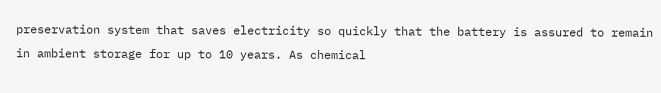preservation system that saves electricity so quickly that the battery is assured to remain in ambient storage for up to 10 years. As chemical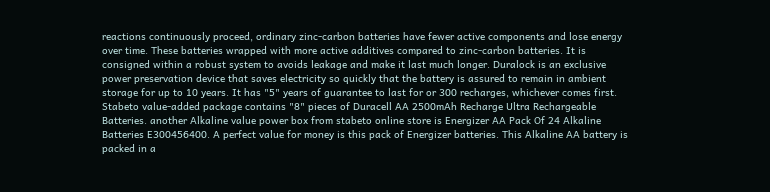reactions continuously proceed, ordinary zinc-carbon batteries have fewer active components and lose energy over time. These batteries wrapped with more active additives compared to zinc-carbon batteries. It is consigned within a robust system to avoids leakage and make it last much longer. Duralock is an exclusive power preservation device that saves electricity so quickly that the battery is assured to remain in ambient storage for up to 10 years. It has "5" years of guarantee to last for or 300 recharges, whichever comes first. Stabeto value-added package contains "8" pieces of Duracell AA 2500mAh Recharge Ultra Rechargeable Batteries. another Alkaline value power box from stabeto online store is Energizer AA Pack Of 24 Alkaline Batteries E300456400. A perfect value for money is this pack of Energizer batteries. This Alkaline AA battery is packed in a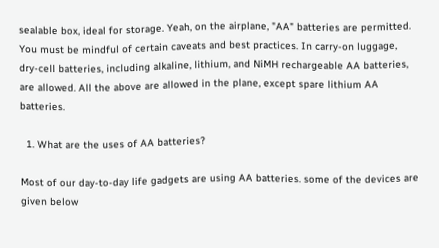sealable box, ideal for storage. Yeah, on the airplane, "AA" batteries are permitted. You must be mindful of certain caveats and best practices. In carry-on luggage, dry-cell batteries, including alkaline, lithium, and NiMH rechargeable AA batteries, are allowed. All the above are allowed in the plane, except spare lithium AA batteries.

  1. What are the uses of AA batteries?

Most of our day-to-day life gadgets are using AA batteries. some of the devices are given below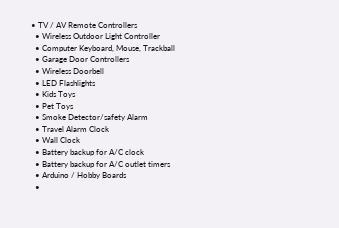• TV / AV Remote Controllers
  • Wireless Outdoor Light Controller
  • Computer Keyboard, Mouse, Trackball
  • Garage Door Controllers
  • Wireless Doorbell
  • LED Flashlights
  • Kids Toys
  • Pet Toys
  • Smoke Detector/safety Alarm
  • Travel Alarm Clock
  • Wall Clock
  • Battery backup for A/C clock
  • Battery backup for A/C outlet timers
  • Arduino / Hobby Boards
  •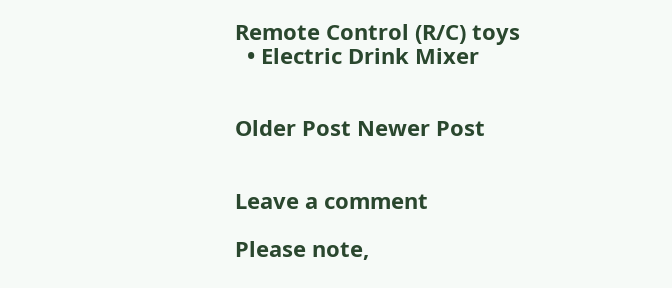Remote Control (R/C) toys
  • Electric Drink Mixer


Older Post Newer Post


Leave a comment

Please note,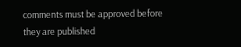comments must be approved before they are published